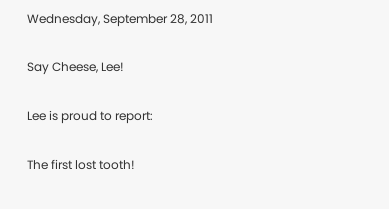Wednesday, September 28, 2011

Say Cheese, Lee!

Lee is proud to report:

The first lost tooth!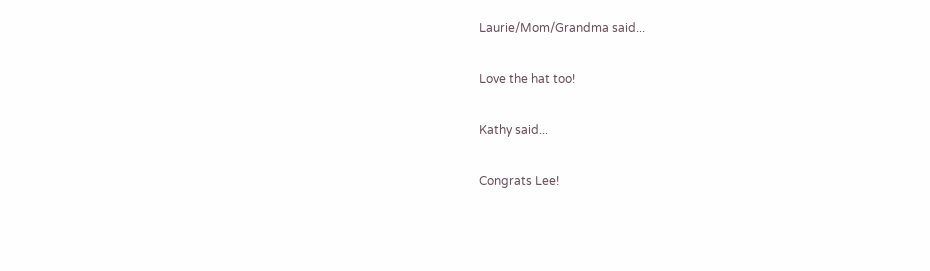Laurie/Mom/Grandma said...

Love the hat too!

Kathy said...

Congrats Lee!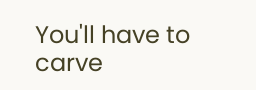You'll have to carve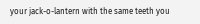your jack-o-lantern with the same teeth you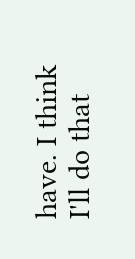have. I think I'll do that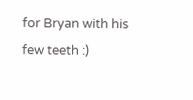for Bryan with his few teeth :)